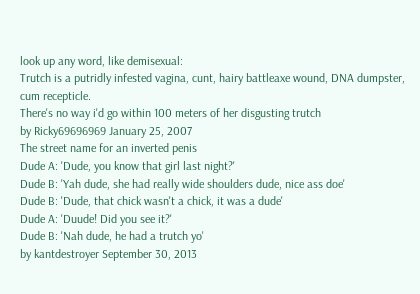look up any word, like demisexual:
Trutch is a putridly infested vagina, cunt, hairy battleaxe wound, DNA dumpster, cum recepticle.
There's no way i'd go within 100 meters of her disgusting trutch
by Ricky69696969 January 25, 2007
The street name for an inverted penis
Dude A: 'Dude, you know that girl last night?'
Dude B: 'Yah dude, she had really wide shoulders dude, nice ass doe'
Dude B: 'Dude, that chick wasn't a chick, it was a dude'
Dude A: 'Duude! Did you see it?'
Dude B: 'Nah dude, he had a trutch yo'
by kantdestroyer September 30, 2013